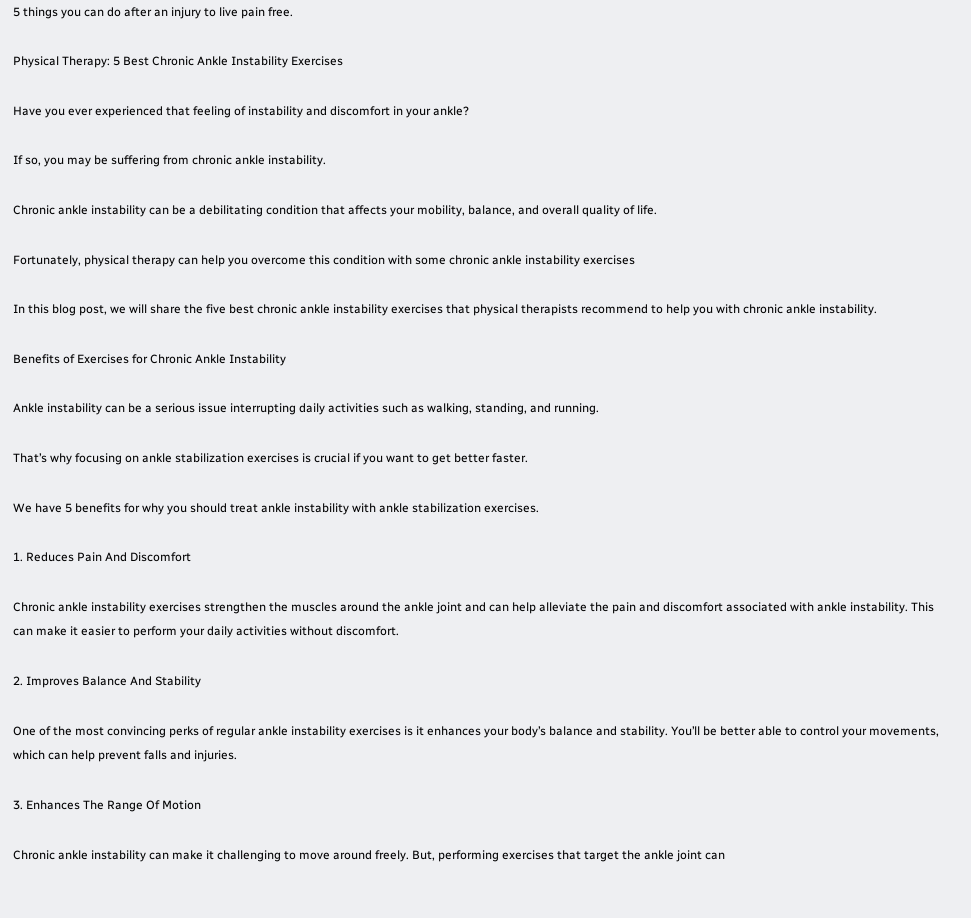5 things you can do after an injury to live pain free.

Physical Therapy: 5 Best Chronic Ankle Instability Exercises

Have you ever experienced that feeling of instability and discomfort in your ankle?

If so, you may be suffering from chronic ankle instability.

Chronic ankle instability can be a debilitating condition that affects your mobility, balance, and overall quality of life.

Fortunately, physical therapy can help you overcome this condition with some chronic ankle instability exercises

In this blog post, we will share the five best chronic ankle instability exercises that physical therapists recommend to help you with chronic ankle instability.

Benefits of Exercises for Chronic Ankle Instability

Ankle instability can be a serious issue interrupting daily activities such as walking, standing, and running.

That’s why focusing on ankle stabilization exercises is crucial if you want to get better faster.

We have 5 benefits for why you should treat ankle instability with ankle stabilization exercises.

1. Reduces Pain And Discomfort

Chronic ankle instability exercises strengthen the muscles around the ankle joint and can help alleviate the pain and discomfort associated with ankle instability. This can make it easier to perform your daily activities without discomfort.

2. Improves Balance And Stability

One of the most convincing perks of regular ankle instability exercises is it enhances your body’s balance and stability. You’ll be better able to control your movements, which can help prevent falls and injuries.

3. Enhances The Range Of Motion

Chronic ankle instability can make it challenging to move around freely. But, performing exercises that target the ankle joint can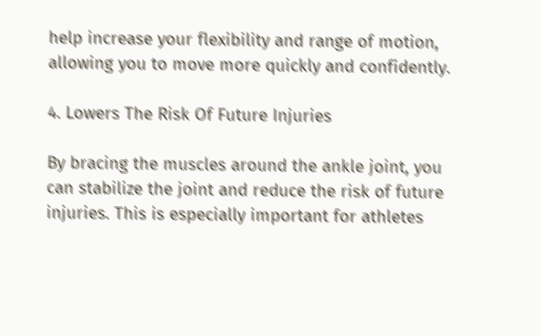help increase your flexibility and range of motion, allowing you to move more quickly and confidently.

4. Lowers The Risk Of Future Injuries

By bracing the muscles around the ankle joint, you can stabilize the joint and reduce the risk of future injuries. This is especially important for athletes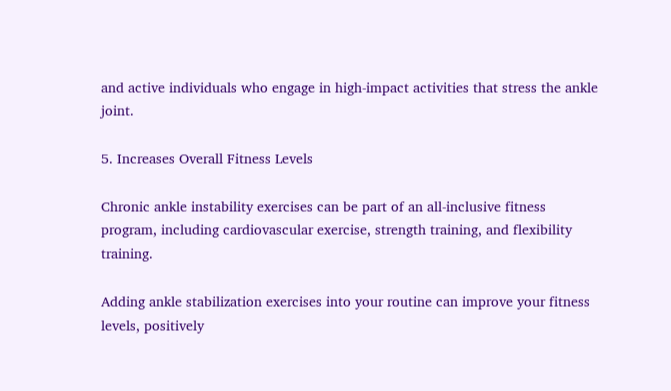and active individuals who engage in high-impact activities that stress the ankle joint.

5. Increases Overall Fitness Levels

Chronic ankle instability exercises can be part of an all-inclusive fitness program, including cardiovascular exercise, strength training, and flexibility training.

Adding ankle stabilization exercises into your routine can improve your fitness levels, positively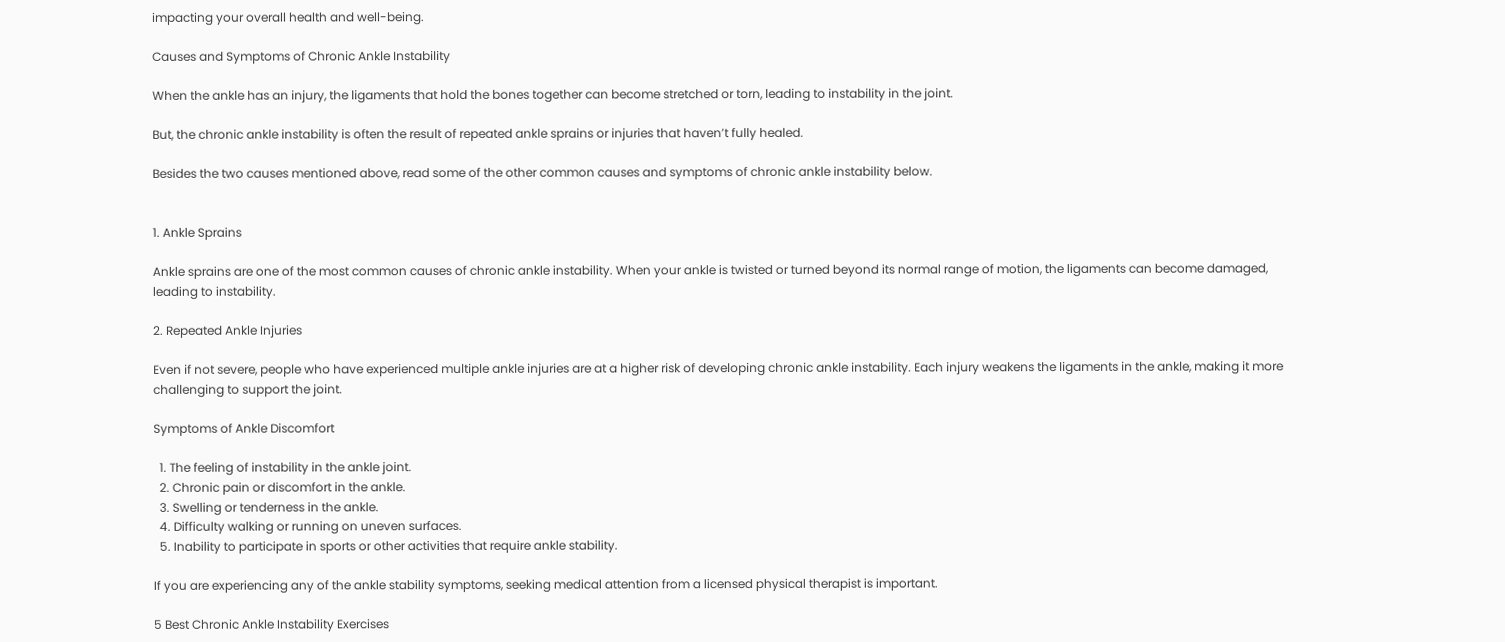impacting your overall health and well-being.

Causes and Symptoms of Chronic Ankle Instability

When the ankle has an injury, the ligaments that hold the bones together can become stretched or torn, leading to instability in the joint.

But, the chronic ankle instability is often the result of repeated ankle sprains or injuries that haven’t fully healed.

Besides the two causes mentioned above, read some of the other common causes and symptoms of chronic ankle instability below.


1. Ankle Sprains

Ankle sprains are one of the most common causes of chronic ankle instability. When your ankle is twisted or turned beyond its normal range of motion, the ligaments can become damaged, leading to instability.

2. Repeated Ankle Injuries

Even if not severe, people who have experienced multiple ankle injuries are at a higher risk of developing chronic ankle instability. Each injury weakens the ligaments in the ankle, making it more challenging to support the joint.

Symptoms of Ankle Discomfort

  1. The feeling of instability in the ankle joint.
  2. Chronic pain or discomfort in the ankle.
  3. Swelling or tenderness in the ankle.
  4. Difficulty walking or running on uneven surfaces.
  5. Inability to participate in sports or other activities that require ankle stability.

If you are experiencing any of the ankle stability symptoms, seeking medical attention from a licensed physical therapist is important.

5 Best Chronic Ankle Instability Exercises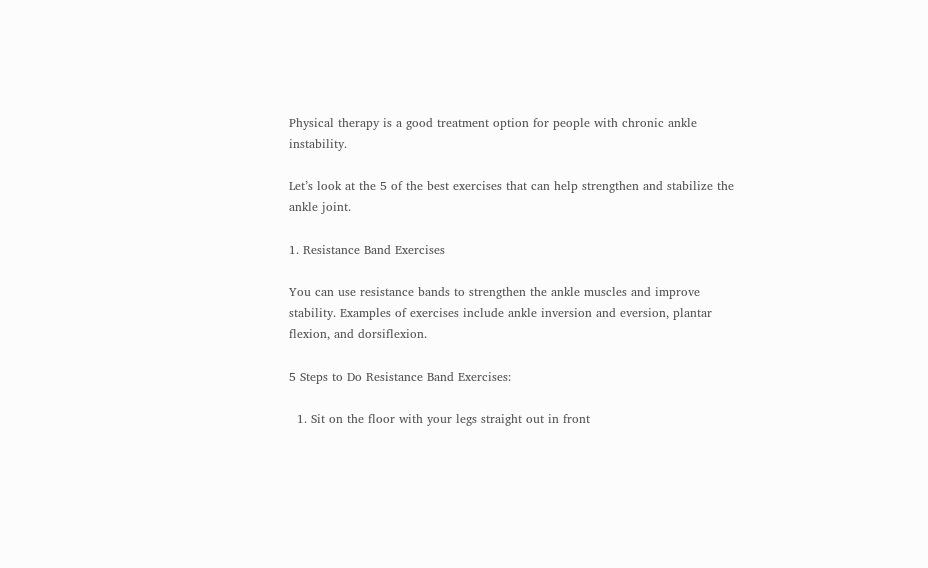Physical therapy is a good treatment option for people with chronic ankle instability.

Let’s look at the 5 of the best exercises that can help strengthen and stabilize the ankle joint.

1. Resistance Band Exercises

You can use resistance bands to strengthen the ankle muscles and improve stability. Examples of exercises include ankle inversion and eversion, plantar flexion, and dorsiflexion.

5 Steps to Do Resistance Band Exercises:

  1. Sit on the floor with your legs straight out in front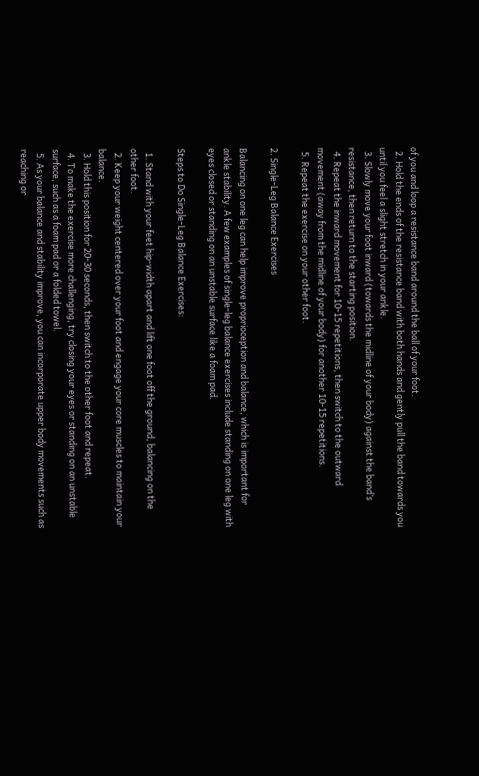of you and loop a resistance band around the ball of your foot.
  2. Hold the ends of the resistance band with both hands and gently pull the band towards you until you feel a slight stretch in your ankle.
  3. Slowly move your foot inward (towards the midline of your body) against the band’s resistance, then return to the starting position.
  4. Repeat the inward movement for 10-15 repetitions, then switch to the outward movement (away from the midline of your body) for another 10-15 repetitions.
  5. Repeat the exercise on your other foot.

2. Single-Leg Balance Exercises

Balancing on one leg can help improve proprioception and balance, which is important for ankle stability. A few examples of single-leg balance exercises include standing on one leg with eyes closed or standing on an unstable surface like a foam pad.

Steps to Do Single-Leg Balance Exercises:

  1. Stand with your feet hip-width apart and lift one foot off the ground, balancing on the other foot.
  2. Keep your weight centered over your foot and engage your core muscles to maintain your balance.
  3. Hold this position for 20-30 seconds, then switch to the other foot and repeat.
  4. To make the exercise more challenging, try closing your eyes or standing on an unstable surface, such as a foam pad or a folded towel.
  5. As your balance and stability improve, you can incorporate upper body movements such as reaching or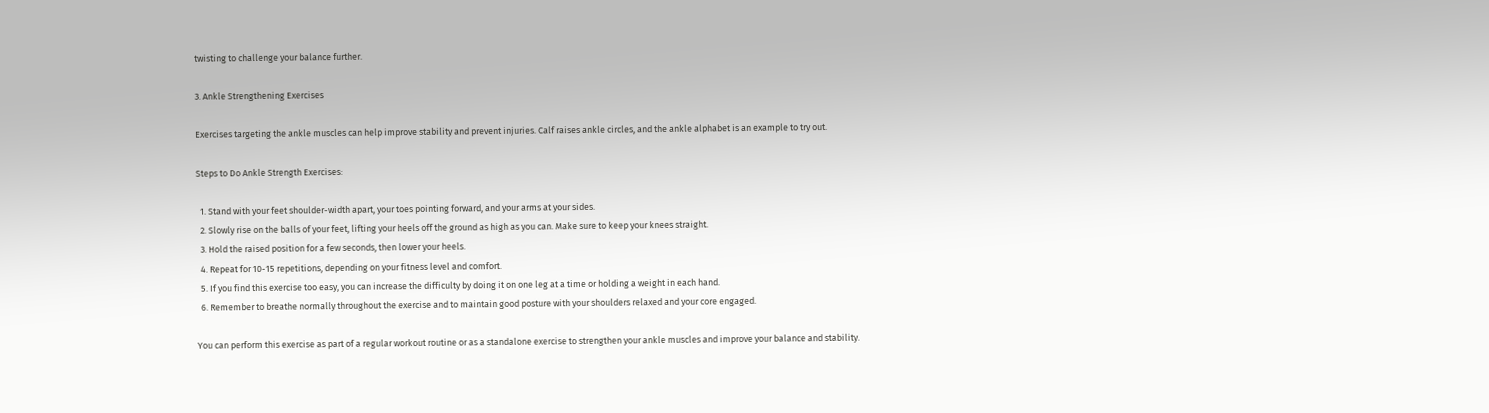twisting to challenge your balance further.

3. Ankle Strengthening Exercises

Exercises targeting the ankle muscles can help improve stability and prevent injuries. Calf raises ankle circles, and the ankle alphabet is an example to try out.

Steps to Do Ankle Strength Exercises:

  1. Stand with your feet shoulder-width apart, your toes pointing forward, and your arms at your sides.
  2. Slowly rise on the balls of your feet, lifting your heels off the ground as high as you can. Make sure to keep your knees straight.
  3. Hold the raised position for a few seconds, then lower your heels.
  4. Repeat for 10-15 repetitions, depending on your fitness level and comfort.
  5. If you find this exercise too easy, you can increase the difficulty by doing it on one leg at a time or holding a weight in each hand.
  6. Remember to breathe normally throughout the exercise and to maintain good posture with your shoulders relaxed and your core engaged.

You can perform this exercise as part of a regular workout routine or as a standalone exercise to strengthen your ankle muscles and improve your balance and stability.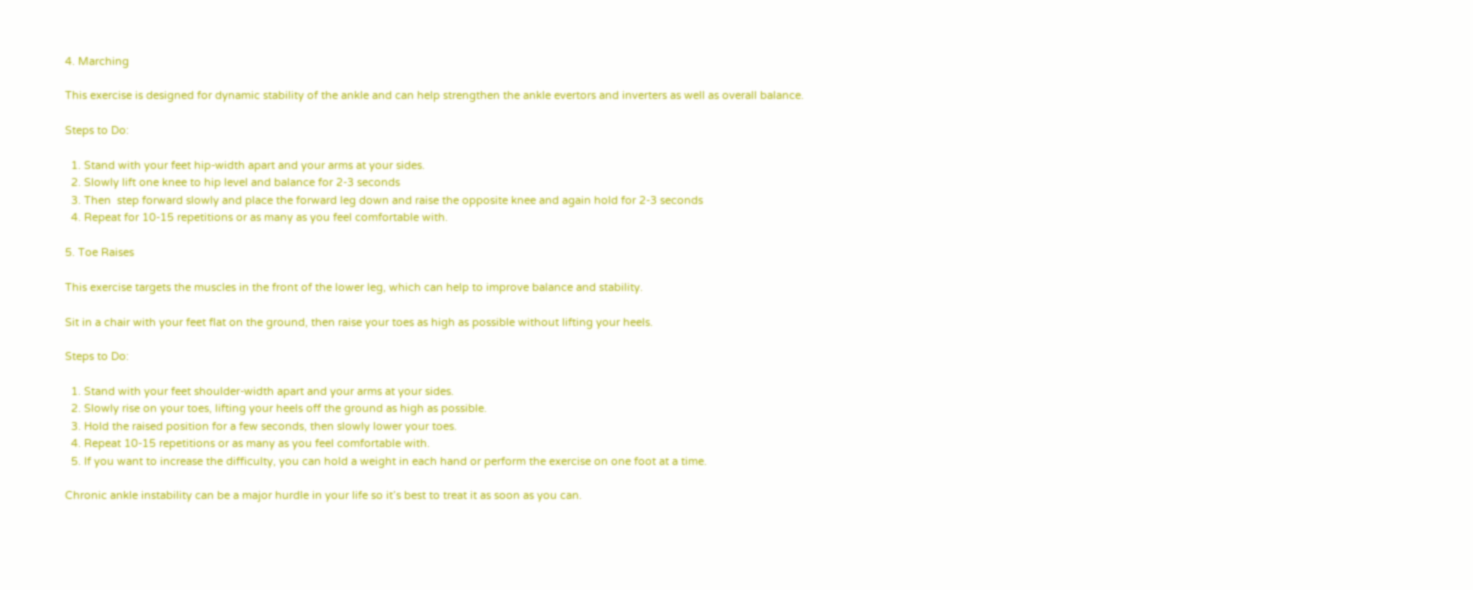4. Marching

This exercise is designed for dynamic stability of the ankle and can help strengthen the ankle evertors and inverters as well as overall balance.

Steps to Do:

  1. Stand with your feet hip-width apart and your arms at your sides.
  2. Slowly lift one knee to hip level and balance for 2-3 seconds
  3. Then  step forward slowly and place the forward leg down and raise the opposite knee and again hold for 2-3 seconds
  4. Repeat for 10-15 repetitions or as many as you feel comfortable with.

5. Toe Raises

This exercise targets the muscles in the front of the lower leg, which can help to improve balance and stability.

Sit in a chair with your feet flat on the ground, then raise your toes as high as possible without lifting your heels.

Steps to Do:

  1. Stand with your feet shoulder-width apart and your arms at your sides.
  2. Slowly rise on your toes, lifting your heels off the ground as high as possible.
  3. Hold the raised position for a few seconds, then slowly lower your toes.
  4. Repeat 10-15 repetitions or as many as you feel comfortable with.
  5. If you want to increase the difficulty, you can hold a weight in each hand or perform the exercise on one foot at a time.

Chronic ankle instability can be a major hurdle in your life so it’s best to treat it as soon as you can.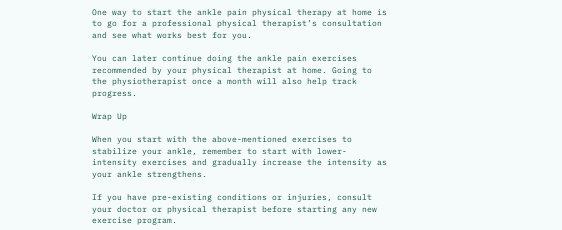One way to start the ankle pain physical therapy at home is to go for a professional physical therapist’s consultation and see what works best for you.

You can later continue doing the ankle pain exercises recommended by your physical therapist at home. Going to the physiotherapist once a month will also help track progress.

Wrap Up

When you start with the above-mentioned exercises to stabilize your ankle, remember to start with lower-intensity exercises and gradually increase the intensity as your ankle strengthens.

If you have pre-existing conditions or injuries, consult your doctor or physical therapist before starting any new exercise program.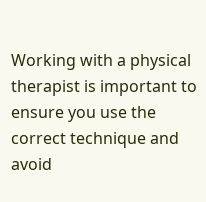Working with a physical therapist is important to ensure you use the correct technique and avoid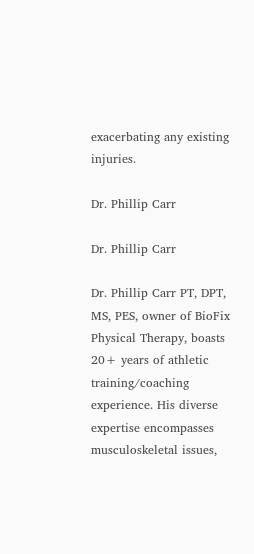exacerbating any existing injuries.

Dr. Phillip Carr

Dr. Phillip Carr

Dr. Phillip Carr PT, DPT, MS, PES, owner of BioFix Physical Therapy, boasts 20+ years of athletic training/coaching experience. His diverse expertise encompasses musculoskeletal issues,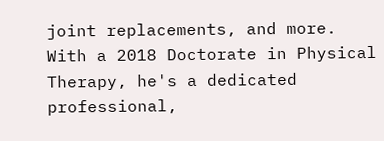joint replacements, and more. With a 2018 Doctorate in Physical Therapy, he's a dedicated professional,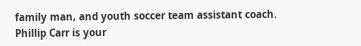family man, and youth soccer team assistant coach. Phillip Carr is your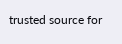trusted source for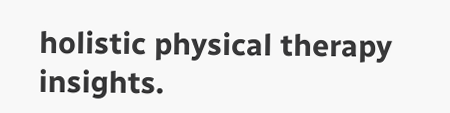holistic physical therapy insights.